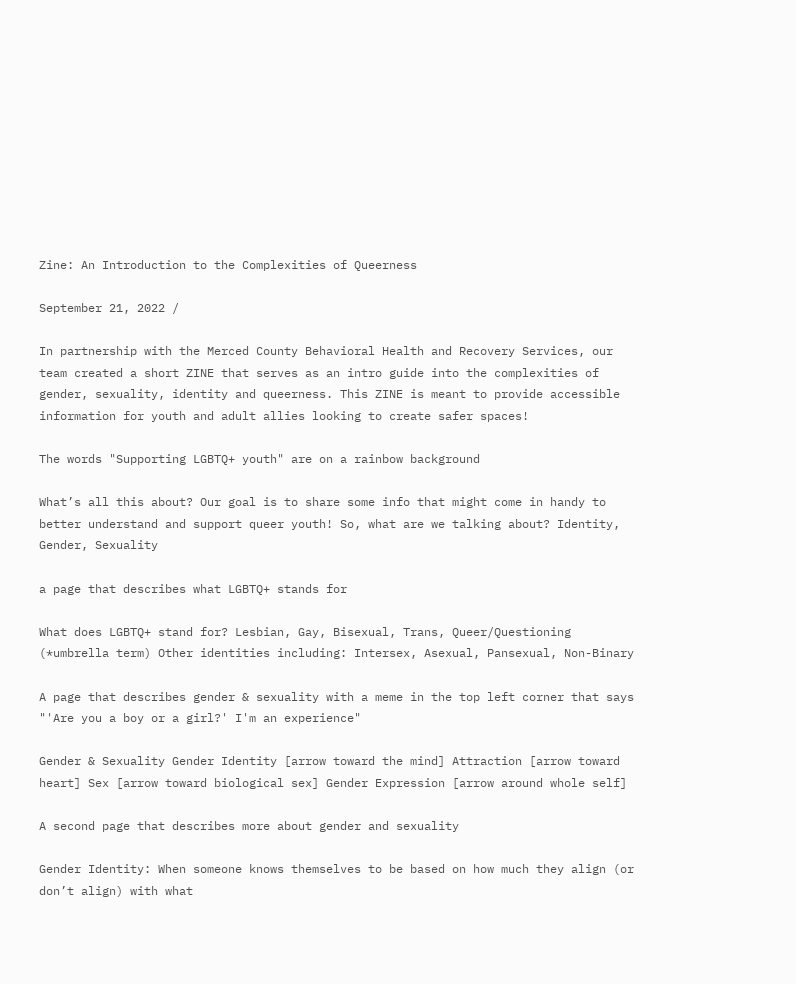Zine: An Introduction to the Complexities of Queerness

September 21, 2022 /

In partnership with the Merced County Behavioral Health and Recovery Services, our team created a short ZINE that serves as an intro guide into the complexities of gender, sexuality, identity and queerness. This ZINE is meant to provide accessible information for youth and adult allies looking to create safer spaces!

The words "Supporting LGBTQ+ youth" are on a rainbow background

What’s all this about? Our goal is to share some info that might come in handy to better understand and support queer youth! So, what are we talking about? Identity, Gender, Sexuality

a page that describes what LGBTQ+ stands for

What does LGBTQ+ stand for? Lesbian, Gay, Bisexual, Trans, Queer/Questioning (*umbrella term) Other identities including: Intersex, Asexual, Pansexual, Non-Binary

A page that describes gender & sexuality with a meme in the top left corner that says "'Are you a boy or a girl?' I'm an experience"

Gender & Sexuality Gender Identity [arrow toward the mind] Attraction [arrow toward heart] Sex [arrow toward biological sex] Gender Expression [arrow around whole self]

A second page that describes more about gender and sexuality

Gender Identity: When someone knows themselves to be based on how much they align (or don’t align) with what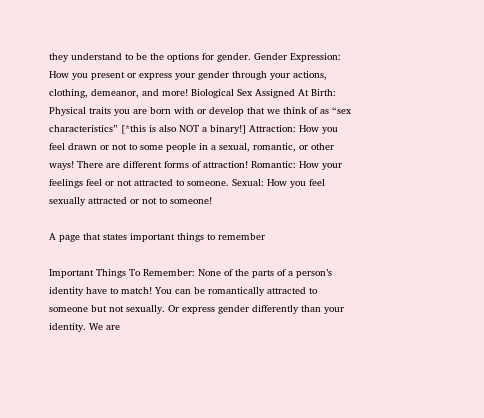they understand to be the options for gender. Gender Expression: How you present or express your gender through your actions, clothing, demeanor, and more! Biological Sex Assigned At Birth: Physical traits you are born with or develop that we think of as “sex characteristics” [*this is also NOT a binary!] Attraction: How you feel drawn or not to some people in a sexual, romantic, or other ways! There are different forms of attraction! Romantic: How your feelings feel or not attracted to someone. Sexual: How you feel sexually attracted or not to someone!

A page that states important things to remember

Important Things To Remember: None of the parts of a person’s identity have to match! You can be romantically attracted to someone but not sexually. Or express gender differently than your identity. We are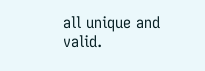all unique and valid.